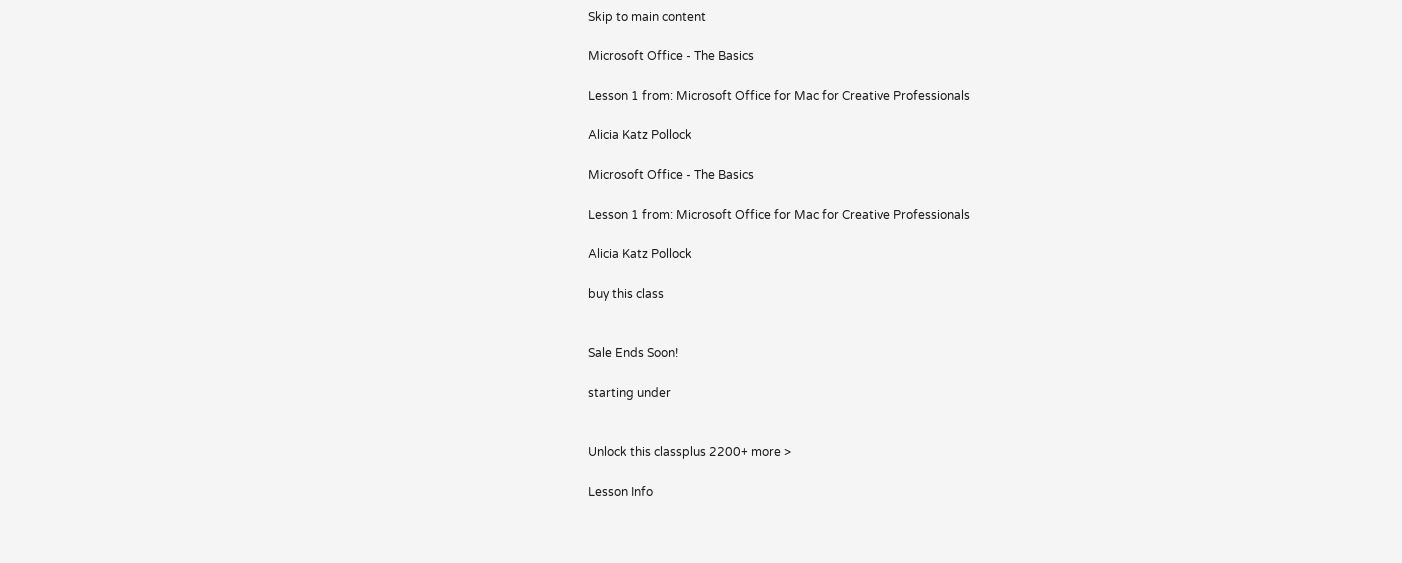Skip to main content

Microsoft Office - The Basics

Lesson 1 from: Microsoft Office for Mac for Creative Professionals

Alicia Katz Pollock

Microsoft Office - The Basics

Lesson 1 from: Microsoft Office for Mac for Creative Professionals

Alicia Katz Pollock

buy this class


Sale Ends Soon!

starting under


Unlock this classplus 2200+ more >

Lesson Info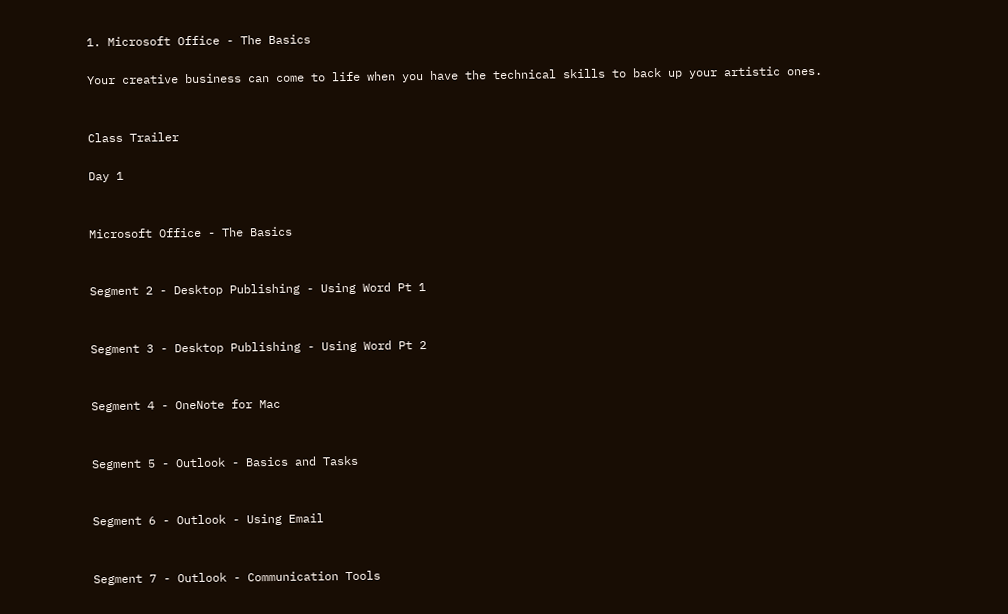1. Microsoft Office - The Basics

Your creative business can come to life when you have the technical skills to back up your artistic ones.


Class Trailer

Day 1


Microsoft Office - The Basics


Segment 2 - Desktop Publishing - Using Word Pt 1


Segment 3 - Desktop Publishing - Using Word Pt 2


Segment 4 - OneNote for Mac


Segment 5 - Outlook - Basics and Tasks


Segment 6 - Outlook - Using Email


Segment 7 - Outlook - Communication Tools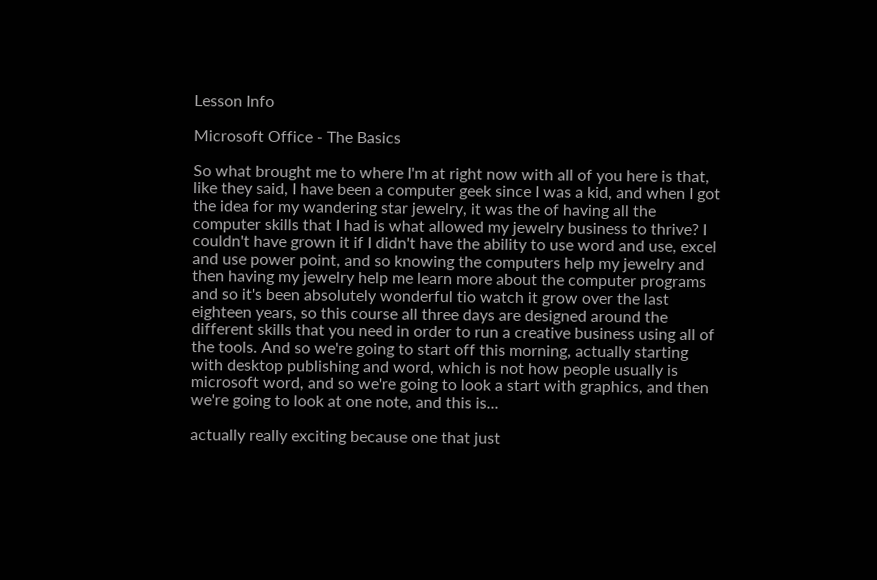Lesson Info

Microsoft Office - The Basics

So what brought me to where I'm at right now with all of you here is that, like they said, I have been a computer geek since I was a kid, and when I got the idea for my wandering star jewelry, it was the of having all the computer skills that I had is what allowed my jewelry business to thrive? I couldn't have grown it if I didn't have the ability to use word and use, excel and use power point, and so knowing the computers help my jewelry and then having my jewelry help me learn more about the computer programs and so it's been absolutely wonderful tio watch it grow over the last eighteen years, so this course all three days are designed around the different skills that you need in order to run a creative business using all of the tools. And so we're going to start off this morning, actually starting with desktop publishing and word, which is not how people usually is microsoft word, and so we're going to look a start with graphics, and then we're going to look at one note, and this is...

actually really exciting because one that just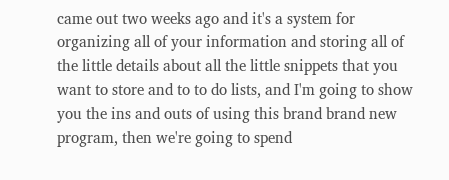came out two weeks ago and it's a system for organizing all of your information and storing all of the little details about all the little snippets that you want to store and to to do lists, and I'm going to show you the ins and outs of using this brand brand new program, then we're going to spend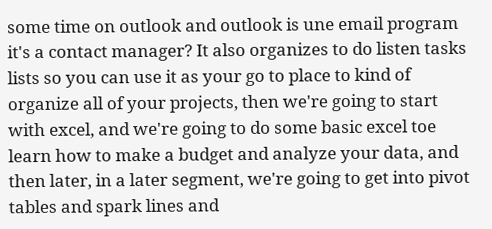some time on outlook and outlook is une email program it's a contact manager? It also organizes to do listen tasks lists so you can use it as your go to place to kind of organize all of your projects, then we're going to start with excel, and we're going to do some basic excel toe learn how to make a budget and analyze your data, and then later, in a later segment, we're going to get into pivot tables and spark lines and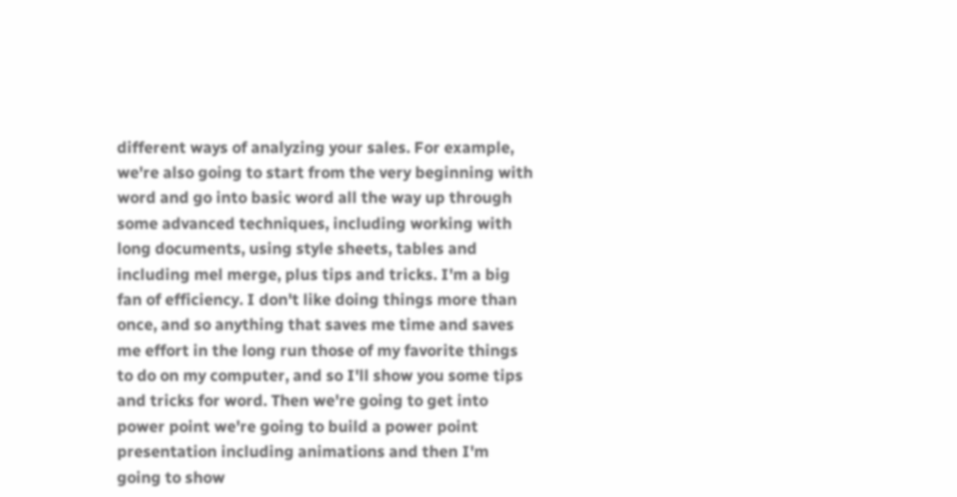different ways of analyzing your sales. For example, we're also going to start from the very beginning with word and go into basic word all the way up through some advanced techniques, including working with long documents, using style sheets, tables and including mel merge, plus tips and tricks. I'm a big fan of efficiency. I don't like doing things more than once, and so anything that saves me time and saves me effort in the long run those of my favorite things to do on my computer, and so I'll show you some tips and tricks for word. Then we're going to get into power point we're going to build a power point presentation including animations and then I'm going to show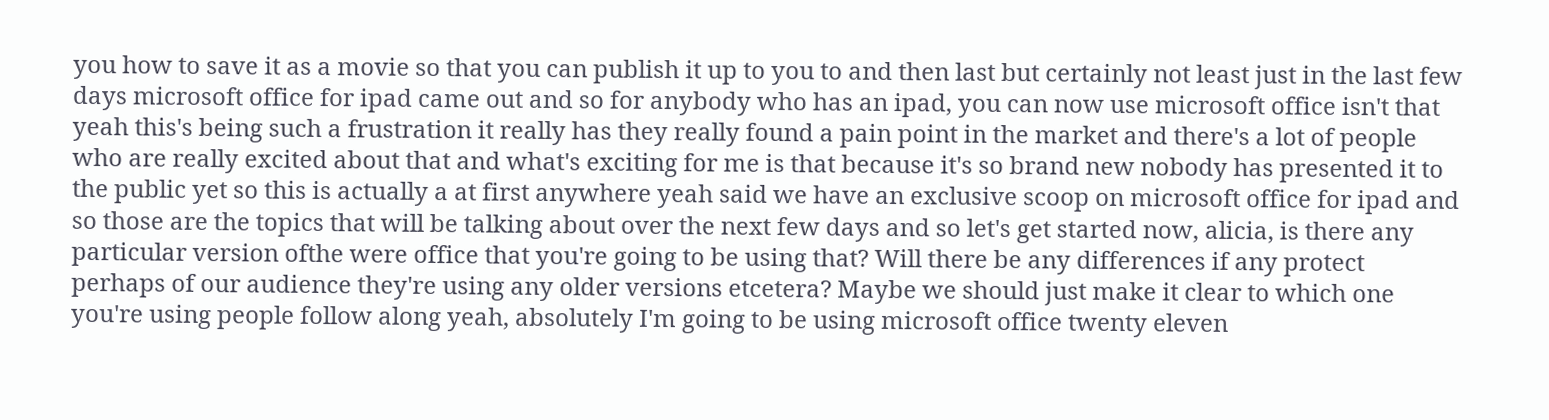you how to save it as a movie so that you can publish it up to you to and then last but certainly not least just in the last few days microsoft office for ipad came out and so for anybody who has an ipad, you can now use microsoft office isn't that yeah this's being such a frustration it really has they really found a pain point in the market and there's a lot of people who are really excited about that and what's exciting for me is that because it's so brand new nobody has presented it to the public yet so this is actually a at first anywhere yeah said we have an exclusive scoop on microsoft office for ipad and so those are the topics that will be talking about over the next few days and so let's get started now, alicia, is there any particular version ofthe were office that you're going to be using that? Will there be any differences if any protect perhaps of our audience they're using any older versions etcetera? Maybe we should just make it clear to which one you're using people follow along yeah, absolutely I'm going to be using microsoft office twenty eleven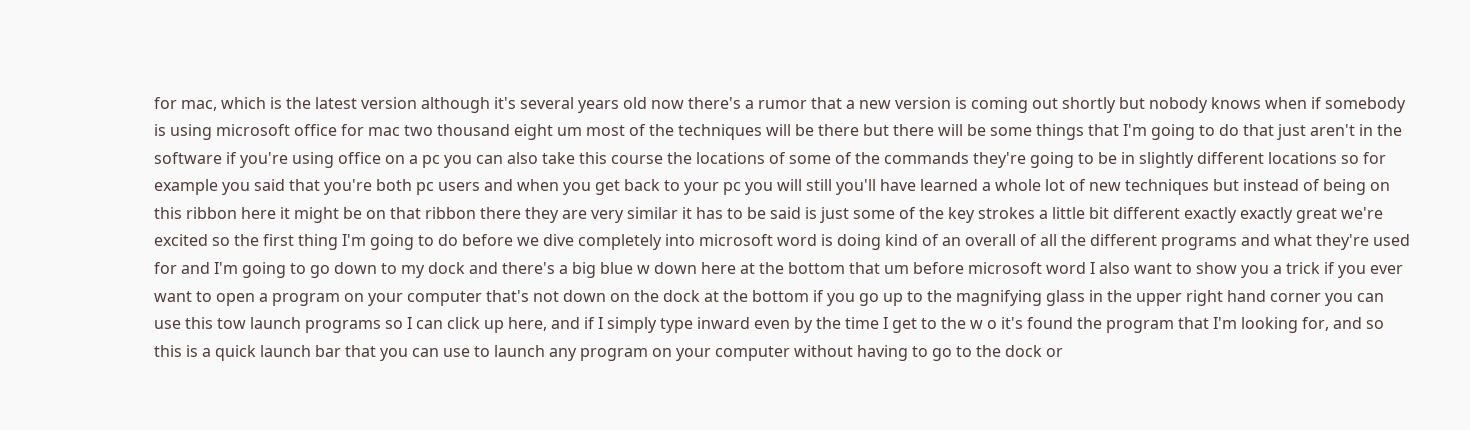for mac, which is the latest version although it's several years old now there's a rumor that a new version is coming out shortly but nobody knows when if somebody is using microsoft office for mac two thousand eight um most of the techniques will be there but there will be some things that I'm going to do that just aren't in the software if you're using office on a pc you can also take this course the locations of some of the commands they're going to be in slightly different locations so for example you said that you're both pc users and when you get back to your pc you will still you'll have learned a whole lot of new techniques but instead of being on this ribbon here it might be on that ribbon there they are very similar it has to be said is just some of the key strokes a little bit different exactly exactly great we're excited so the first thing I'm going to do before we dive completely into microsoft word is doing kind of an overall of all the different programs and what they're used for and I'm going to go down to my dock and there's a big blue w down here at the bottom that um before microsoft word I also want to show you a trick if you ever want to open a program on your computer that's not down on the dock at the bottom if you go up to the magnifying glass in the upper right hand corner you can use this tow launch programs so I can click up here, and if I simply type inward even by the time I get to the w o it's found the program that I'm looking for, and so this is a quick launch bar that you can use to launch any program on your computer without having to go to the dock or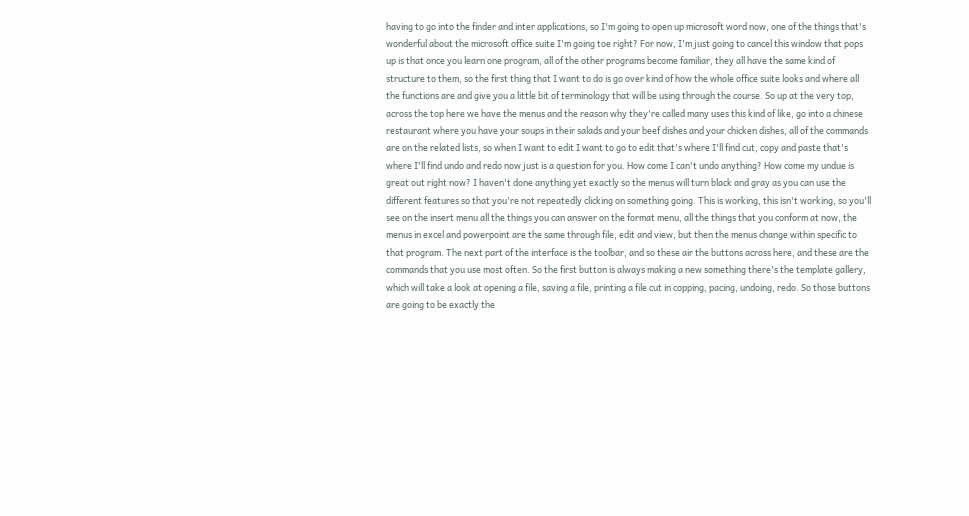having to go into the finder and inter applications, so I'm going to open up microsoft word now, one of the things that's wonderful about the microsoft office suite I'm going toe right? For now, I'm just going to cancel this window that pops up is that once you learn one program, all of the other programs become familiar, they all have the same kind of structure to them, so the first thing that I want to do is go over kind of how the whole office suite looks and where all the functions are and give you a little bit of terminology that will be using through the course. So up at the very top, across the top here we have the menus and the reason why they're called many uses this kind of like, go into a chinese restaurant where you have your soups in their salads and your beef dishes and your chicken dishes, all of the commands are on the related lists, so when I want to edit I want to go to edit that's where I'll find cut, copy and paste that's where I'll find undo and redo now just is a question for you. How come I can't undo anything? How come my undue is great out right now? I haven't done anything yet exactly so the menus will turn black and gray as you can use the different features so that you're not repeatedly clicking on something going. This is working, this isn't working, so you'll see on the insert menu all the things you can answer on the format menu, all the things that you conform at now, the menus in excel and powerpoint are the same through file, edit and view, but then the menus change within specific to that program. The next part of the interface is the toolbar, and so these air the buttons across here, and these are the commands that you use most often. So the first button is always making a new something there's the template gallery, which will take a look at opening a file, saving a file, printing a file cut in copping, pacing, undoing, redo. So those buttons are going to be exactly the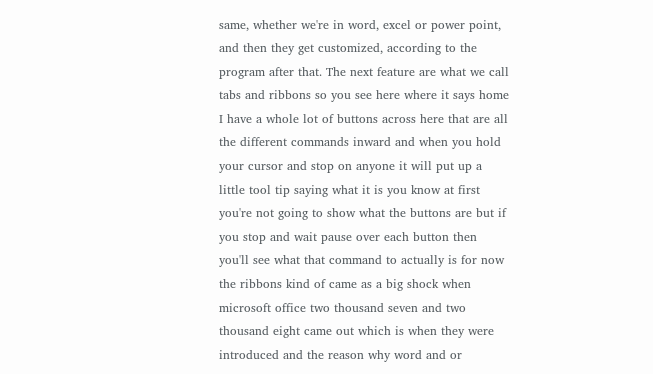same, whether we're in word, excel or power point, and then they get customized, according to the program after that. The next feature are what we call tabs and ribbons so you see here where it says home I have a whole lot of buttons across here that are all the different commands inward and when you hold your cursor and stop on anyone it will put up a little tool tip saying what it is you know at first you're not going to show what the buttons are but if you stop and wait pause over each button then you'll see what that command to actually is for now the ribbons kind of came as a big shock when microsoft office two thousand seven and two thousand eight came out which is when they were introduced and the reason why word and or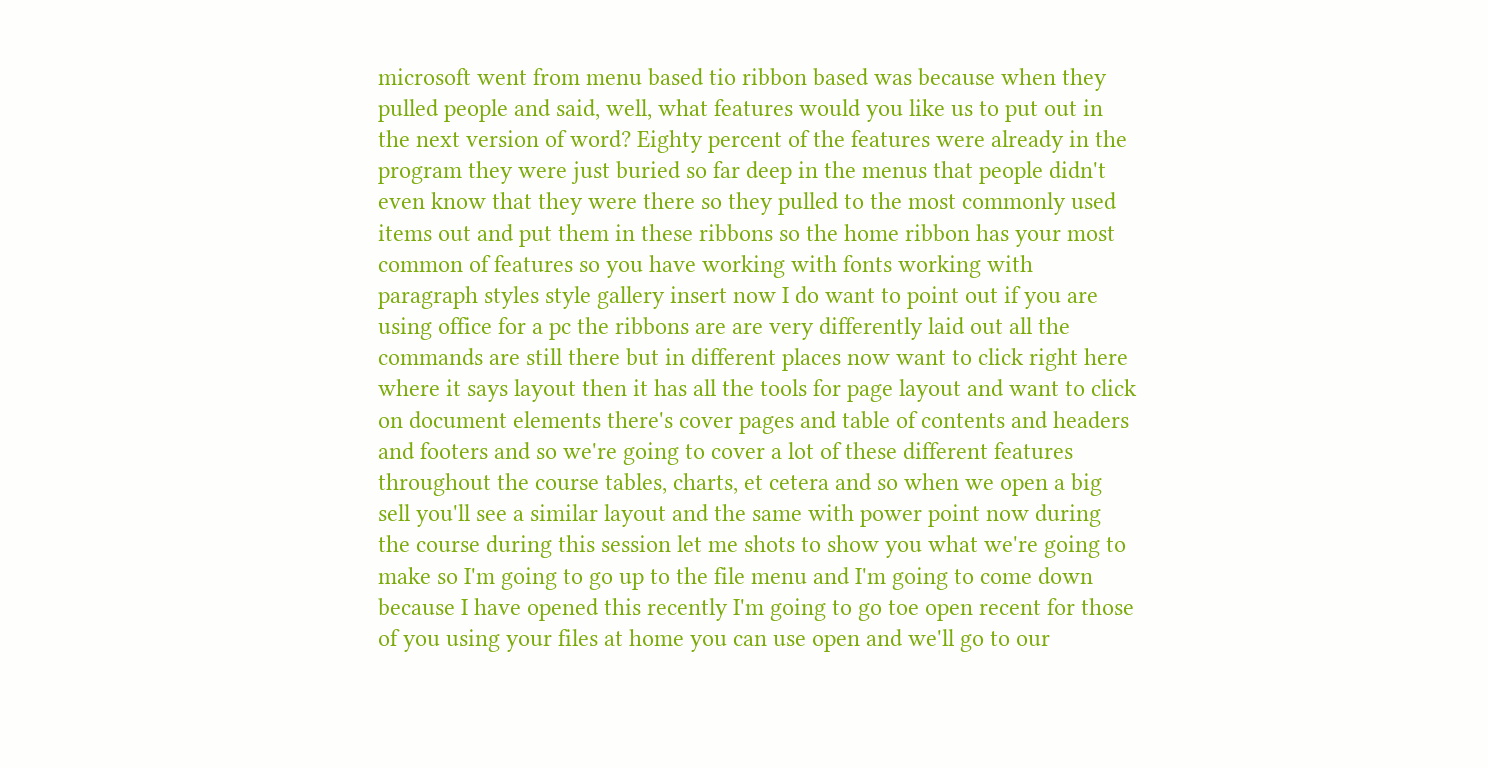microsoft went from menu based tio ribbon based was because when they pulled people and said, well, what features would you like us to put out in the next version of word? Eighty percent of the features were already in the program they were just buried so far deep in the menus that people didn't even know that they were there so they pulled to the most commonly used items out and put them in these ribbons so the home ribbon has your most common of features so you have working with fonts working with paragraph styles style gallery insert now I do want to point out if you are using office for a pc the ribbons are are very differently laid out all the commands are still there but in different places now want to click right here where it says layout then it has all the tools for page layout and want to click on document elements there's cover pages and table of contents and headers and footers and so we're going to cover a lot of these different features throughout the course tables, charts, et cetera and so when we open a big sell you'll see a similar layout and the same with power point now during the course during this session let me shots to show you what we're going to make so I'm going to go up to the file menu and I'm going to come down because I have opened this recently I'm going to go toe open recent for those of you using your files at home you can use open and we'll go to our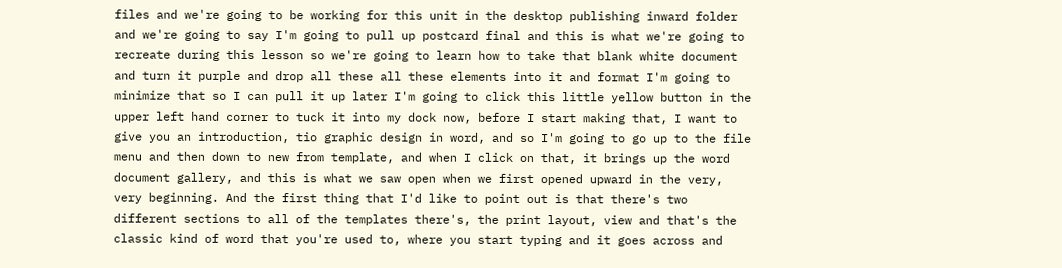files and we're going to be working for this unit in the desktop publishing inward folder and we're going to say I'm going to pull up postcard final and this is what we're going to recreate during this lesson so we're going to learn how to take that blank white document and turn it purple and drop all these all these elements into it and format I'm going to minimize that so I can pull it up later I'm going to click this little yellow button in the upper left hand corner to tuck it into my dock now, before I start making that, I want to give you an introduction, tio graphic design in word, and so I'm going to go up to the file menu and then down to new from template, and when I click on that, it brings up the word document gallery, and this is what we saw open when we first opened upward in the very, very beginning. And the first thing that I'd like to point out is that there's two different sections to all of the templates there's, the print layout, view and that's the classic kind of word that you're used to, where you start typing and it goes across and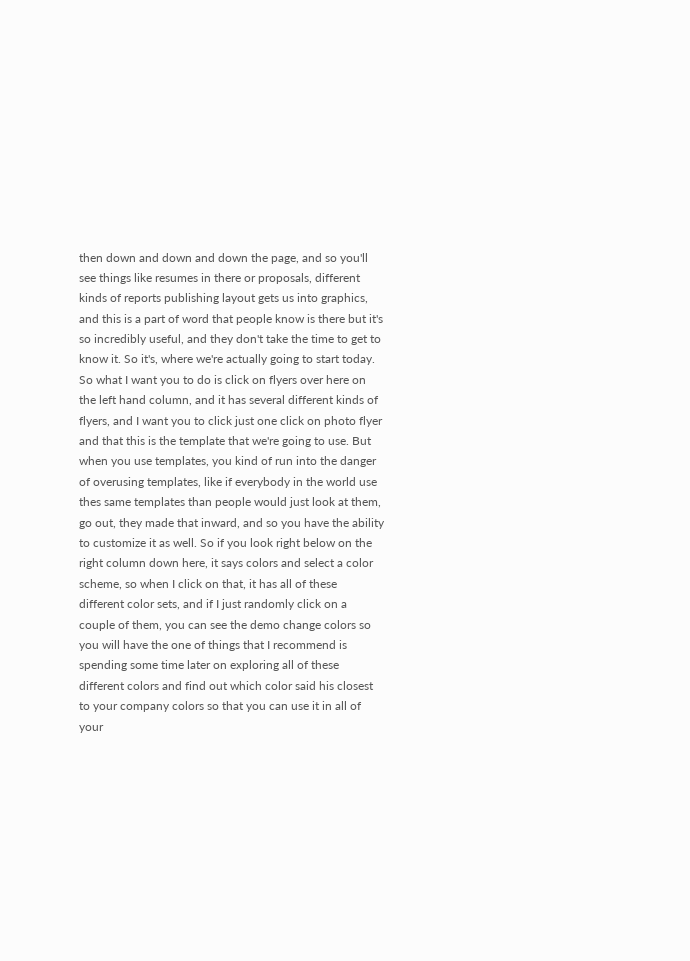then down and down and down the page, and so you'll see things like resumes in there or proposals, different kinds of reports publishing layout gets us into graphics, and this is a part of word that people know is there but it's so incredibly useful, and they don't take the time to get to know it. So it's, where we're actually going to start today. So what I want you to do is click on flyers over here on the left hand column, and it has several different kinds of flyers, and I want you to click just one click on photo flyer and that this is the template that we're going to use. But when you use templates, you kind of run into the danger of overusing templates, like if everybody in the world use thes same templates than people would just look at them, go out, they made that inward, and so you have the ability to customize it as well. So if you look right below on the right column down here, it says colors and select a color scheme, so when I click on that, it has all of these different color sets, and if I just randomly click on a couple of them, you can see the demo change colors so you will have the one of things that I recommend is spending some time later on exploring all of these different colors and find out which color said his closest to your company colors so that you can use it in all of your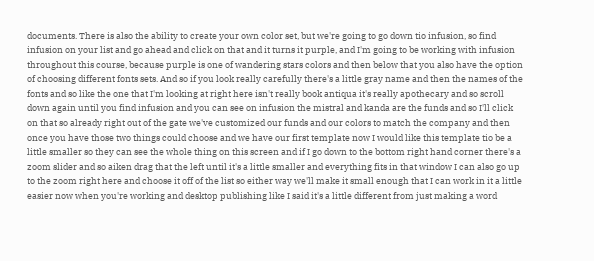documents. There is also the ability to create your own color set, but we're going to go down tio infusion, so find infusion on your list and go ahead and click on that and it turns it purple, and I'm going to be working with infusion throughout this course, because purple is one of wandering stars colors and then below that you also have the option of choosing different fonts sets. And so if you look really carefully there's a little gray name and then the names of the fonts and so like the one that I'm looking at right here isn't really book antiqua it's really apothecary and so scroll down again until you find infusion and you can see on infusion the mistral and kanda are the funds and so I'll click on that so already right out of the gate we've customized our funds and our colors to match the company and then once you have those two things could choose and we have our first template now I would like this template tio be a little smaller so they can see the whole thing on this screen and if I go down to the bottom right hand corner there's a zoom slider and so aiken drag that the left until it's a little smaller and everything fits in that window I can also go up to the zoom right here and choose it off of the list so either way we'll make it small enough that I can work in it a little easier now when you're working and desktop publishing like I said it's a little different from just making a word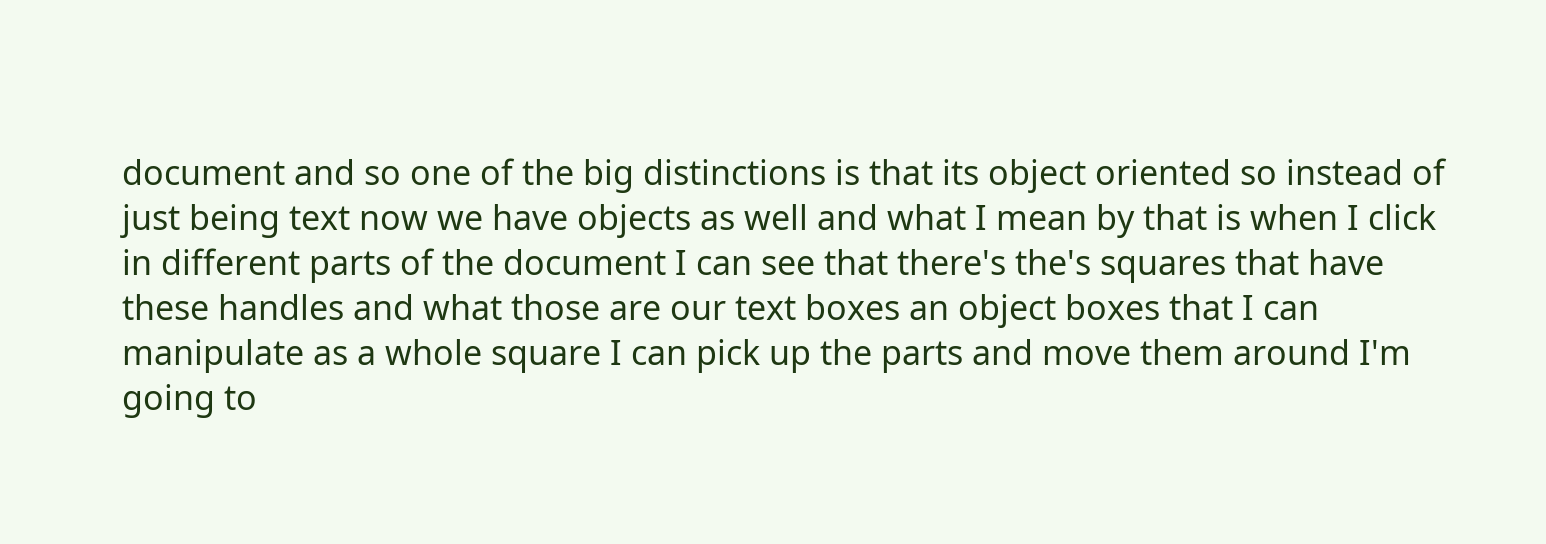document and so one of the big distinctions is that its object oriented so instead of just being text now we have objects as well and what I mean by that is when I click in different parts of the document I can see that there's the's squares that have these handles and what those are our text boxes an object boxes that I can manipulate as a whole square I can pick up the parts and move them around I'm going to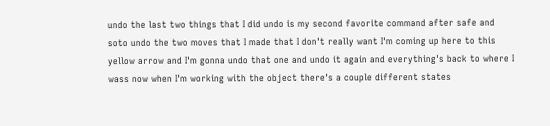undo the last two things that I did undo is my second favorite command after safe and soto undo the two moves that I made that I don't really want I'm coming up here to this yellow arrow and I'm gonna undo that one and undo it again and everything's back to where I wass now when I'm working with the object there's a couple different states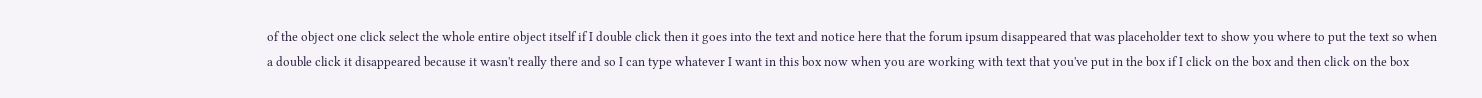of the object one click select the whole entire object itself if I double click then it goes into the text and notice here that the forum ipsum disappeared that was placeholder text to show you where to put the text so when a double click it disappeared because it wasn't really there and so I can type whatever I want in this box now when you are working with text that you've put in the box if I click on the box and then click on the box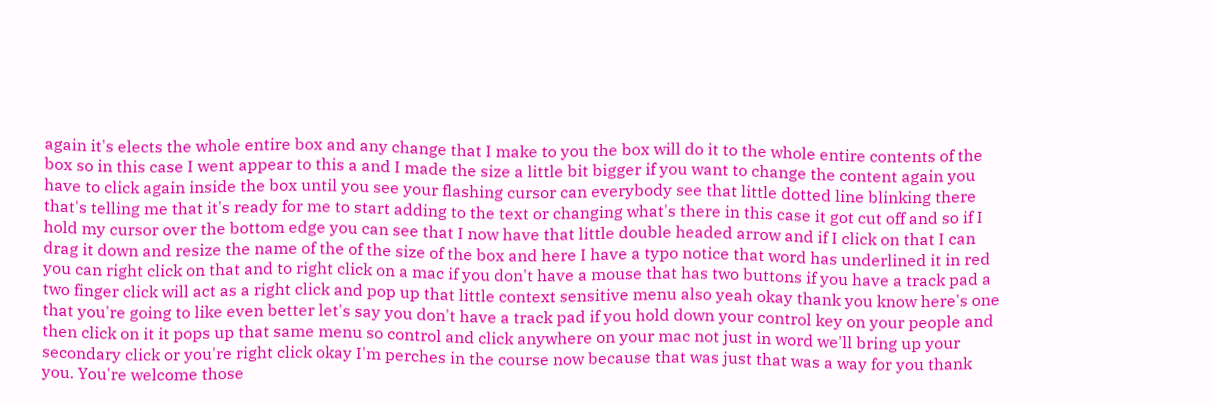again it's elects the whole entire box and any change that I make to you the box will do it to the whole entire contents of the box so in this case I went appear to this a and I made the size a little bit bigger if you want to change the content again you have to click again inside the box until you see your flashing cursor can everybody see that little dotted line blinking there that's telling me that it's ready for me to start adding to the text or changing what's there in this case it got cut off and so if I hold my cursor over the bottom edge you can see that I now have that little double headed arrow and if I click on that I can drag it down and resize the name of the of the size of the box and here I have a typo notice that word has underlined it in red you can right click on that and to right click on a mac if you don't have a mouse that has two buttons if you have a track pad a two finger click will act as a right click and pop up that little context sensitive menu also yeah okay thank you know here's one that you're going to like even better let's say you don't have a track pad if you hold down your control key on your people and then click on it it pops up that same menu so control and click anywhere on your mac not just in word we'll bring up your secondary click or you're right click okay I'm perches in the course now because that was just that was a way for you thank you. You're welcome those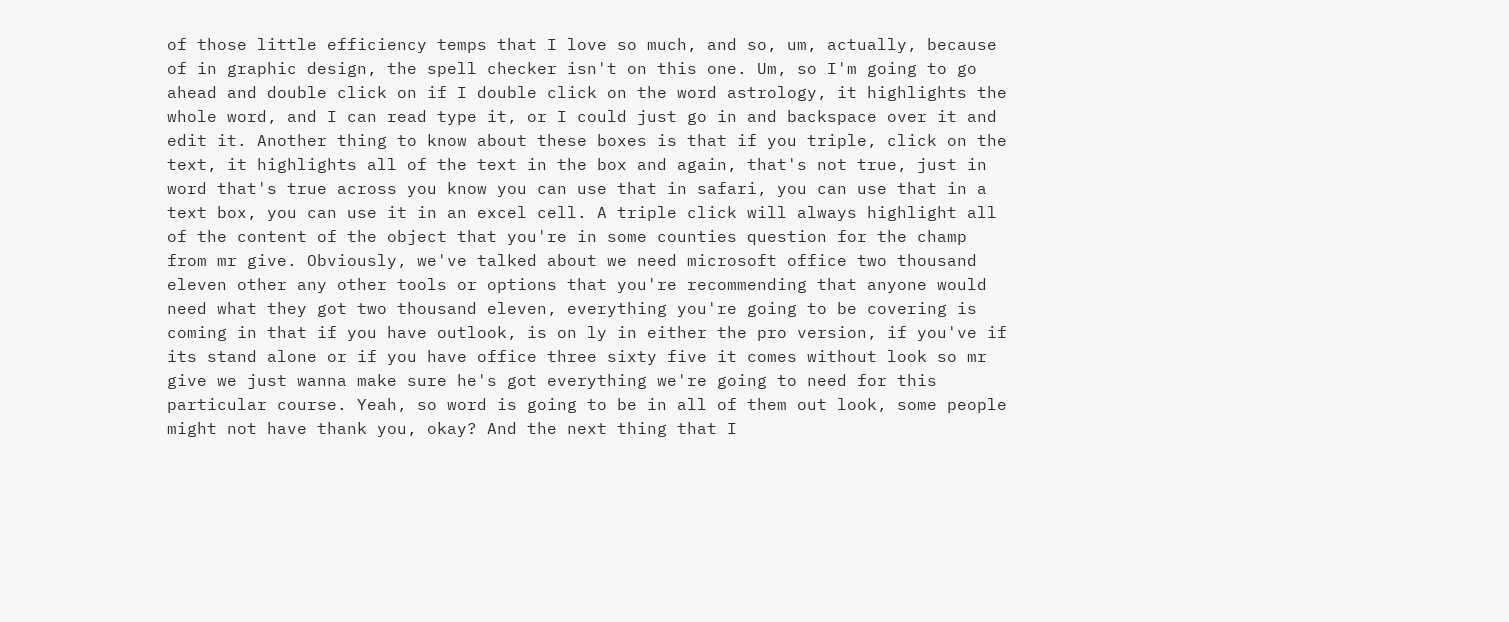of those little efficiency temps that I love so much, and so, um, actually, because of in graphic design, the spell checker isn't on this one. Um, so I'm going to go ahead and double click on if I double click on the word astrology, it highlights the whole word, and I can read type it, or I could just go in and backspace over it and edit it. Another thing to know about these boxes is that if you triple, click on the text, it highlights all of the text in the box and again, that's not true, just in word that's true across you know you can use that in safari, you can use that in a text box, you can use it in an excel cell. A triple click will always highlight all of the content of the object that you're in some counties question for the champ from mr give. Obviously, we've talked about we need microsoft office two thousand eleven other any other tools or options that you're recommending that anyone would need what they got two thousand eleven, everything you're going to be covering is coming in that if you have outlook, is on ly in either the pro version, if you've if its stand alone or if you have office three sixty five it comes without look so mr give we just wanna make sure he's got everything we're going to need for this particular course. Yeah, so word is going to be in all of them out look, some people might not have thank you, okay? And the next thing that I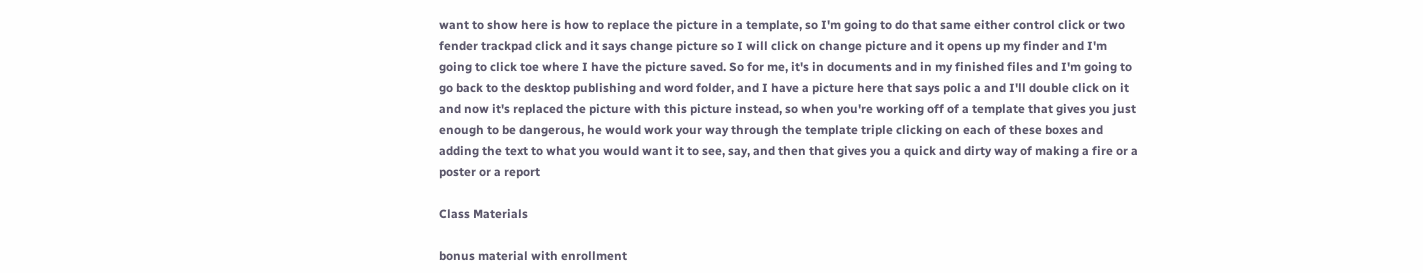want to show here is how to replace the picture in a template, so I'm going to do that same either control click or two fender trackpad click and it says change picture so I will click on change picture and it opens up my finder and I'm going to click toe where I have the picture saved. So for me, it's in documents and in my finished files and I'm going to go back to the desktop publishing and word folder, and I have a picture here that says polic a and I'll double click on it and now it's replaced the picture with this picture instead, so when you're working off of a template that gives you just enough to be dangerous, he would work your way through the template triple clicking on each of these boxes and adding the text to what you would want it to see, say, and then that gives you a quick and dirty way of making a fire or a poster or a report

Class Materials

bonus material with enrollment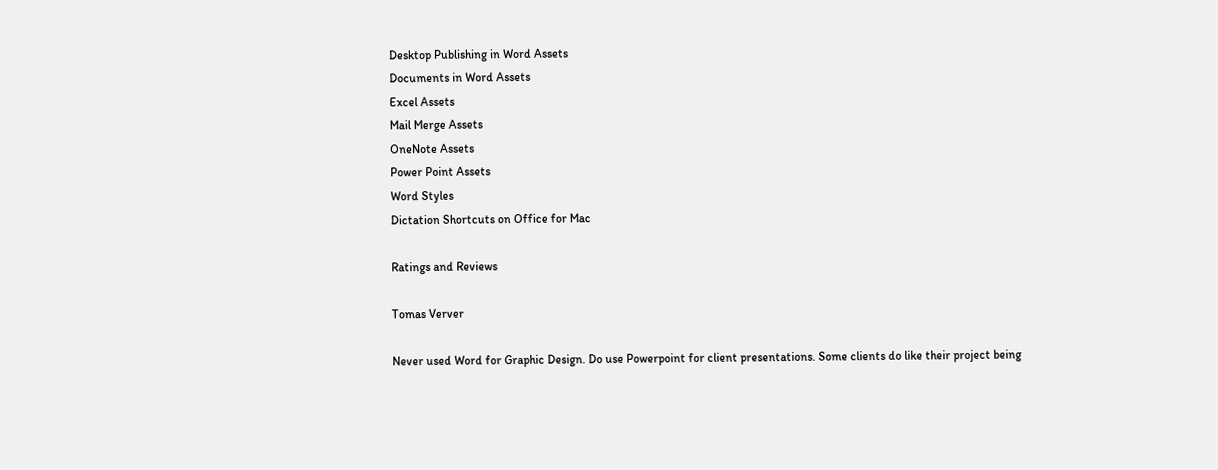Desktop Publishing in Word Assets
Documents in Word Assets
Excel Assets
Mail Merge Assets
OneNote Assets
Power Point Assets
Word Styles
Dictation Shortcuts on Office for Mac

Ratings and Reviews

Tomas Verver

Never used Word for Graphic Design. Do use Powerpoint for client presentations. Some clients do like their project being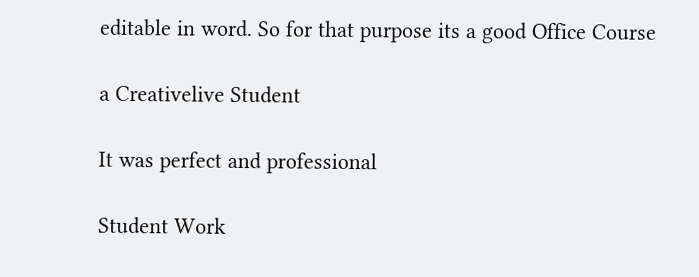editable in word. So for that purpose its a good Office Course

a Creativelive Student

It was perfect and professional

Student Work